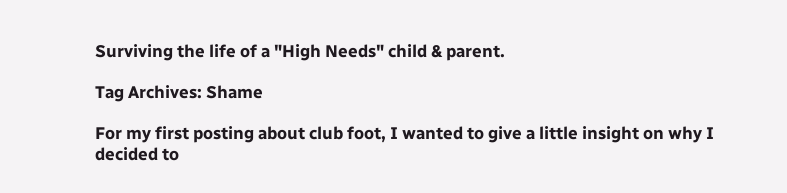Surviving the life of a "High Needs" child & parent.

Tag Archives: Shame

For my first posting about club foot, I wanted to give a little insight on why I decided to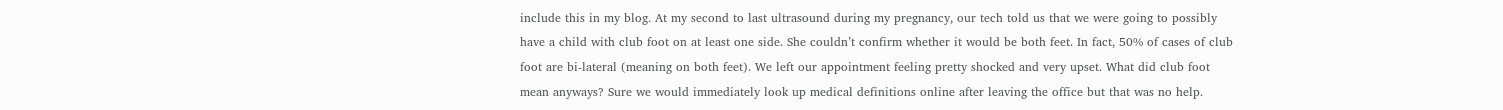include this in my blog. At my second to last ultrasound during my pregnancy, our tech told us that we were going to possibly have a child with club foot on at least one side. She couldn’t confirm whether it would be both feet. In fact, 50% of cases of club foot are bi-lateral (meaning on both feet). We left our appointment feeling pretty shocked and very upset. What did club foot mean anyways? Sure we would immediately look up medical definitions online after leaving the office but that was no help.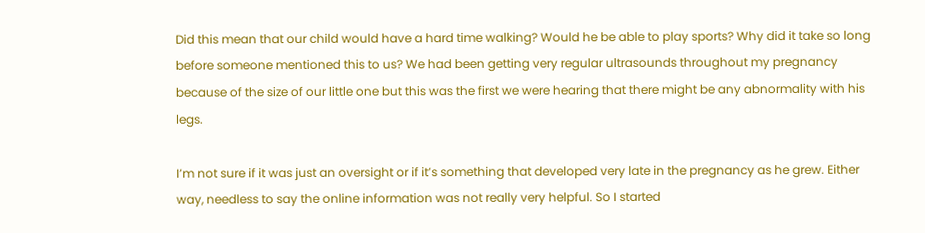Did this mean that our child would have a hard time walking? Would he be able to play sports? Why did it take so long before someone mentioned this to us? We had been getting very regular ultrasounds throughout my pregnancy because of the size of our little one but this was the first we were hearing that there might be any abnormality with his legs.

I’m not sure if it was just an oversight or if it’s something that developed very late in the pregnancy as he grew. Either way, needless to say the online information was not really very helpful. So I started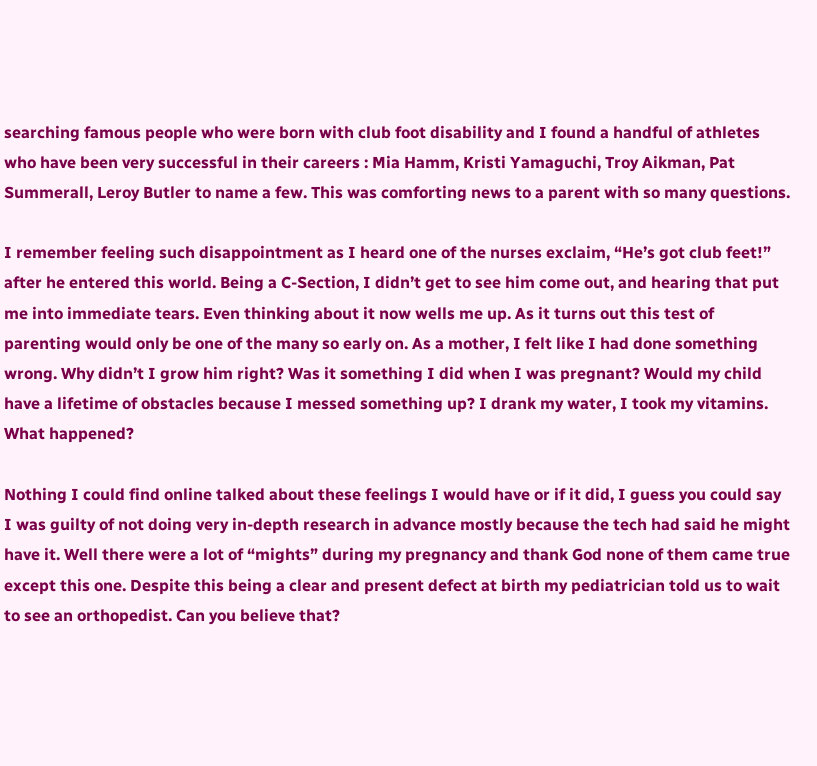searching famous people who were born with club foot disability and I found a handful of athletes who have been very successful in their careers : Mia Hamm, Kristi Yamaguchi, Troy Aikman, Pat Summerall, Leroy Butler to name a few. This was comforting news to a parent with so many questions.

I remember feeling such disappointment as I heard one of the nurses exclaim, “He’s got club feet!” after he entered this world. Being a C-Section, I didn’t get to see him come out, and hearing that put me into immediate tears. Even thinking about it now wells me up. As it turns out this test of parenting would only be one of the many so early on. As a mother, I felt like I had done something wrong. Why didn’t I grow him right? Was it something I did when I was pregnant? Would my child have a lifetime of obstacles because I messed something up? I drank my water, I took my vitamins. What happened?

Nothing I could find online talked about these feelings I would have or if it did, I guess you could say I was guilty of not doing very in-depth research in advance mostly because the tech had said he might have it. Well there were a lot of “mights” during my pregnancy and thank God none of them came true except this one. Despite this being a clear and present defect at birth my pediatrician told us to wait to see an orthopedist. Can you believe that?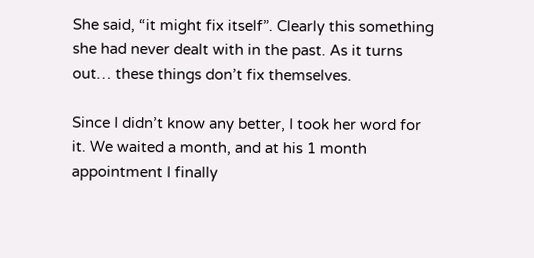She said, “it might fix itself”. Clearly this something she had never dealt with in the past. As it turns out… these things don’t fix themselves.

Since I didn’t know any better, I took her word for it. We waited a month, and at his 1 month appointment I finally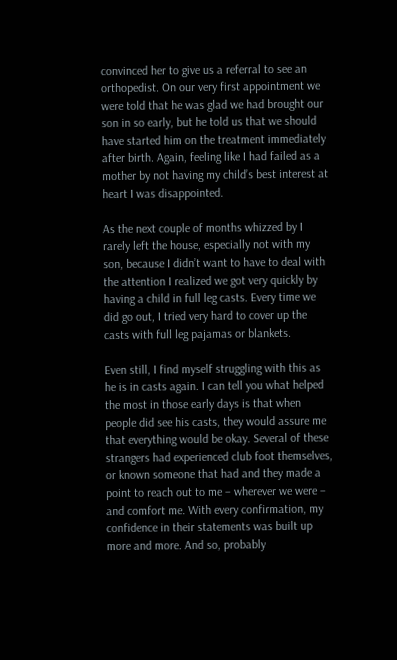convinced her to give us a referral to see an orthopedist. On our very first appointment we were told that he was glad we had brought our son in so early, but he told us that we should have started him on the treatment immediately after birth. Again, feeling like I had failed as a mother by not having my child’s best interest at heart I was disappointed.

As the next couple of months whizzed by I rarely left the house, especially not with my son, because I didn’t want to have to deal with the attention I realized we got very quickly by having a child in full leg casts. Every time we did go out, I tried very hard to cover up the casts with full leg pajamas or blankets.

Even still, I find myself struggling with this as he is in casts again. I can tell you what helped the most in those early days is that when people did see his casts, they would assure me that everything would be okay. Several of these strangers had experienced club foot themselves, or known someone that had and they made a point to reach out to me – wherever we were – and comfort me. With every confirmation, my confidence in their statements was built up more and more. And so, probably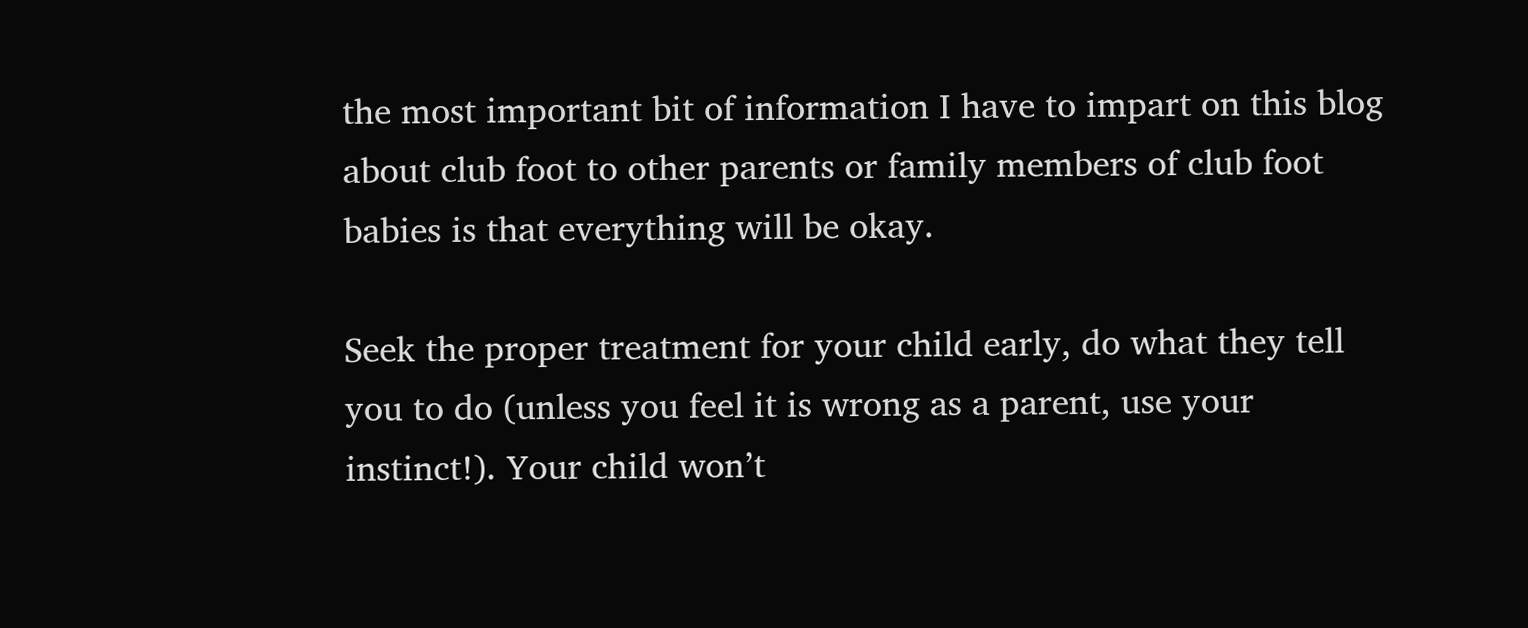the most important bit of information I have to impart on this blog about club foot to other parents or family members of club foot babies is that everything will be okay.

Seek the proper treatment for your child early, do what they tell you to do (unless you feel it is wrong as a parent, use your instinct!). Your child won’t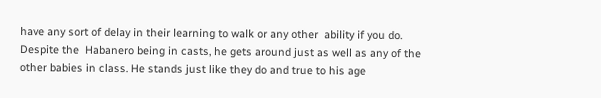have any sort of delay in their learning to walk or any other  ability if you do. Despite the  Habanero being in casts, he gets around just as well as any of the other babies in class. He stands just like they do and true to his age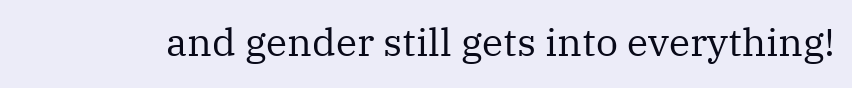and gender still gets into everything!